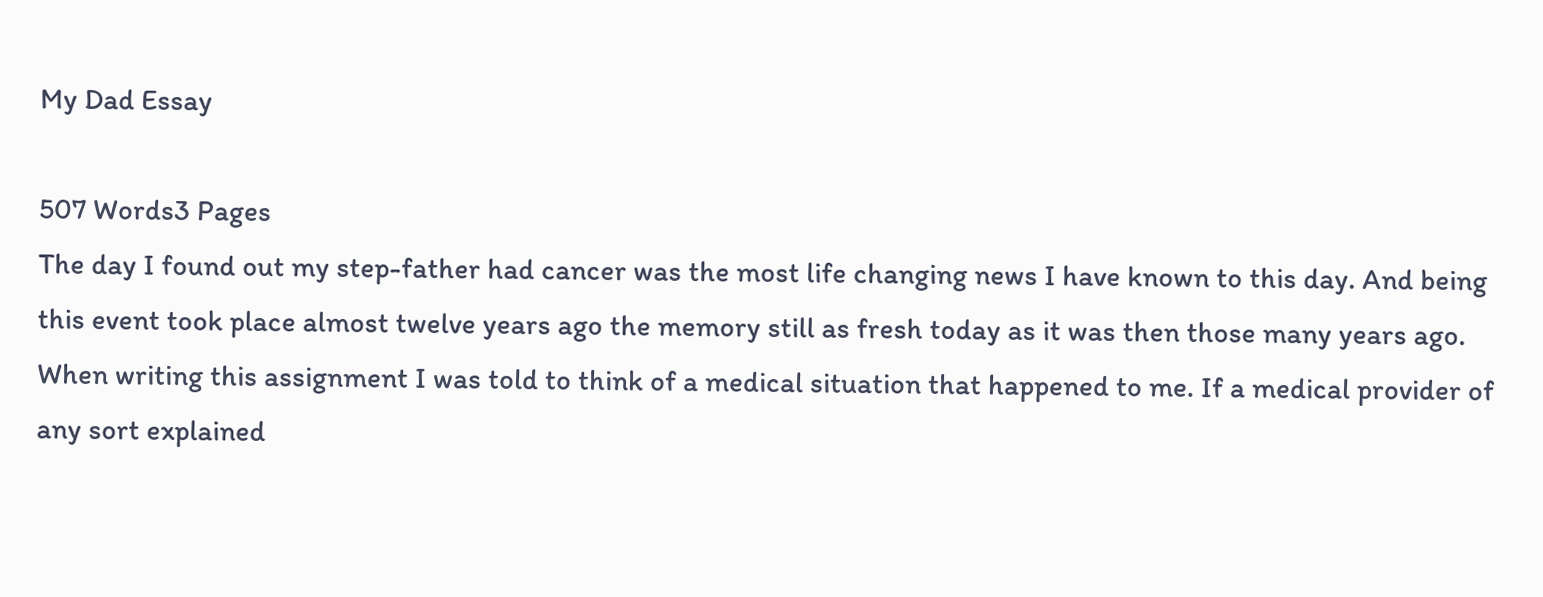My Dad Essay

507 Words3 Pages
The day I found out my step-father had cancer was the most life changing news I have known to this day. And being this event took place almost twelve years ago the memory still as fresh today as it was then those many years ago. When writing this assignment I was told to think of a medical situation that happened to me. If a medical provider of any sort explained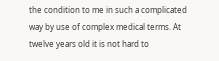the condition to me in such a complicated way by use of complex medical terms. At twelve years old it is not hard to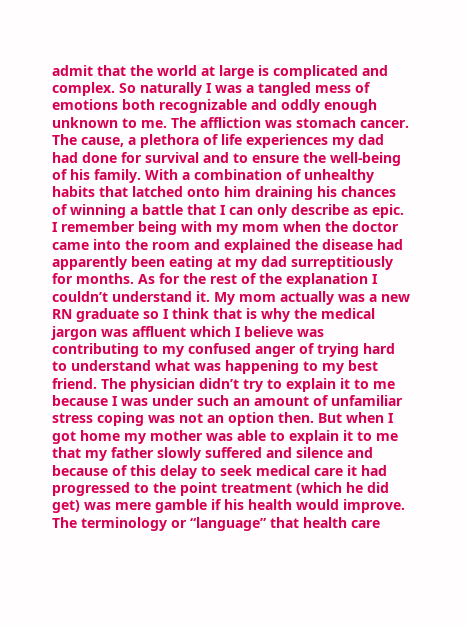admit that the world at large is complicated and complex. So naturally I was a tangled mess of emotions both recognizable and oddly enough unknown to me. The affliction was stomach cancer. The cause, a plethora of life experiences my dad had done for survival and to ensure the well-being of his family. With a combination of unhealthy habits that latched onto him draining his chances of winning a battle that I can only describe as epic. I remember being with my mom when the doctor came into the room and explained the disease had apparently been eating at my dad surreptitiously for months. As for the rest of the explanation I couldn’t understand it. My mom actually was a new RN graduate so I think that is why the medical jargon was affluent which I believe was contributing to my confused anger of trying hard to understand what was happening to my best friend. The physician didn’t try to explain it to me because I was under such an amount of unfamiliar stress coping was not an option then. But when I got home my mother was able to explain it to me that my father slowly suffered and silence and because of this delay to seek medical care it had progressed to the point treatment (which he did get) was mere gamble if his health would improve. The terminology or “language” that health care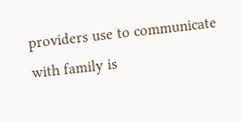providers use to communicate with family is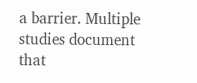a barrier. Multiple studies document that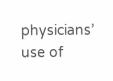physicians’ use of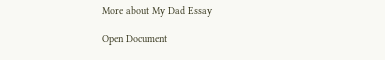More about My Dad Essay

Open Document